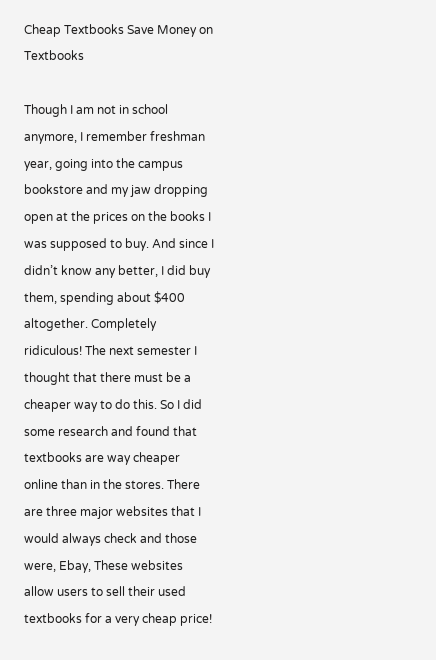Cheap Textbooks Save Money on Textbooks

Though I am not in school anymore, I remember freshman year, going into the campus bookstore and my jaw dropping open at the prices on the books I was supposed to buy. And since I didn’t know any better, I did buy them, spending about $400 altogether. Completely ridiculous! The next semester I thought that there must be a cheaper way to do this. So I did some research and found that textbooks are way cheaper online than in the stores. There are three major websites that I would always check and those were, Ebay, These websites allow users to sell their used textbooks for a very cheap price!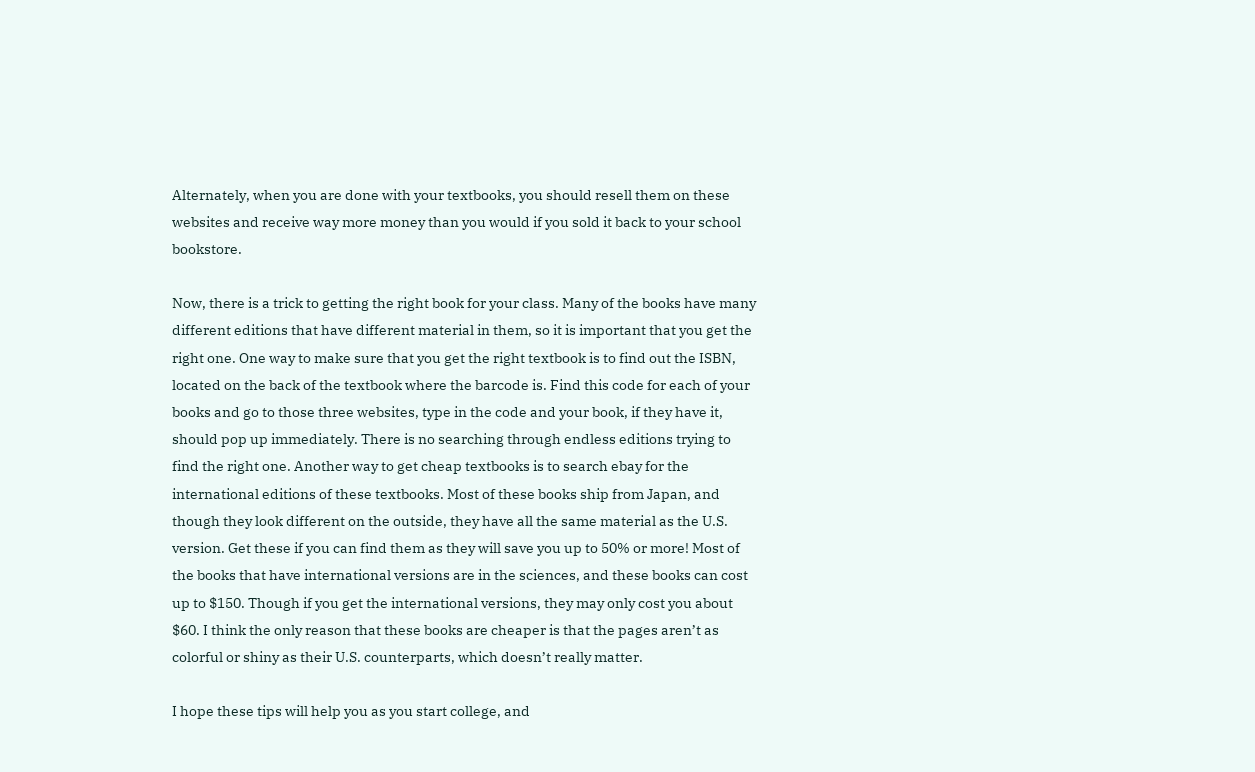Alternately, when you are done with your textbooks, you should resell them on these websites and receive way more money than you would if you sold it back to your school bookstore.

Now, there is a trick to getting the right book for your class. Many of the books have many different editions that have different material in them, so it is important that you get the right one. One way to make sure that you get the right textbook is to find out the ISBN, located on the back of the textbook where the barcode is. Find this code for each of your books and go to those three websites, type in the code and your book, if they have it, should pop up immediately. There is no searching through endless editions trying to find the right one. Another way to get cheap textbooks is to search ebay for the international editions of these textbooks. Most of these books ship from Japan, and though they look different on the outside, they have all the same material as the U.S. version. Get these if you can find them as they will save you up to 50% or more! Most of the books that have international versions are in the sciences, and these books can cost up to $150. Though if you get the international versions, they may only cost you about $60. I think the only reason that these books are cheaper is that the pages aren’t as colorful or shiny as their U.S. counterparts, which doesn’t really matter.

I hope these tips will help you as you start college, and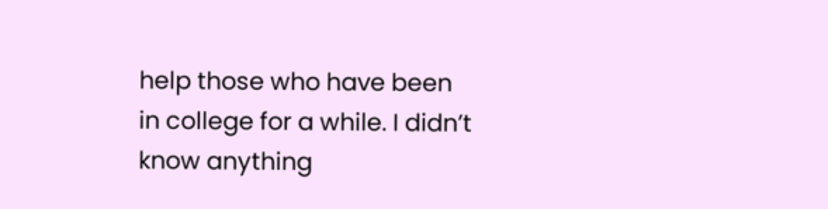help those who have been in college for a while. I didn’t know anything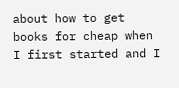about how to get books for cheap when I first started and I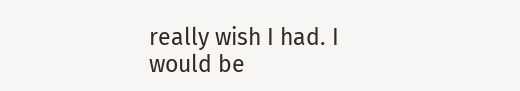really wish I had. I would be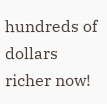hundreds of dollars richer now!